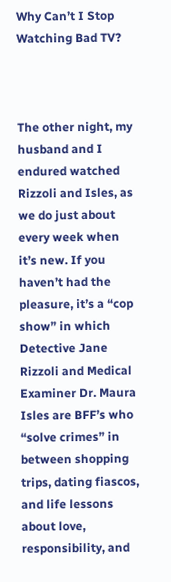Why Can’t I Stop Watching Bad TV?



The other night, my husband and I endured watched Rizzoli and Isles, as we do just about every week when it’s new. If you haven’t had the pleasure, it’s a “cop show” in which Detective Jane Rizzoli and Medical Examiner Dr. Maura Isles are BFF’s who “solve crimes” in between shopping trips, dating fiascos, and life lessons about love, responsibility, and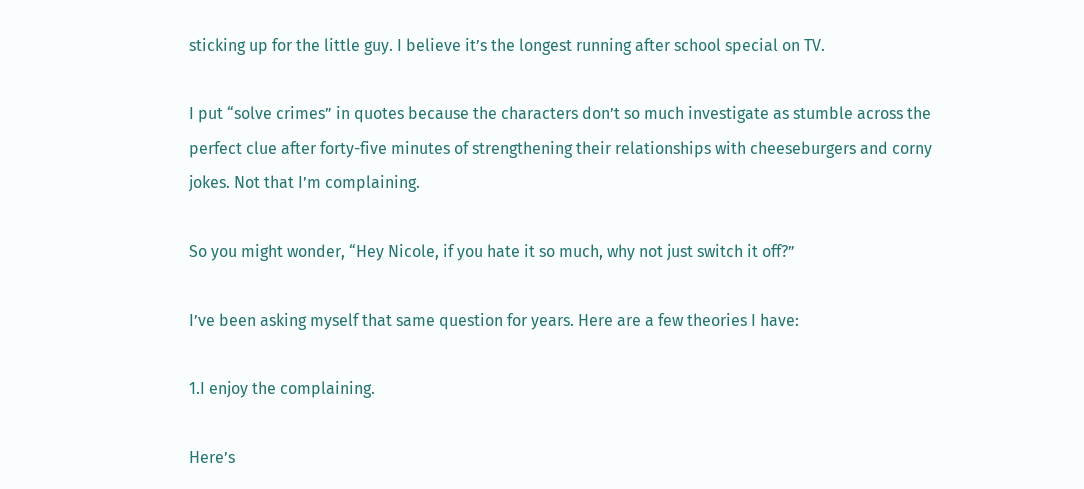sticking up for the little guy. I believe it’s the longest running after school special on TV.

I put “solve crimes” in quotes because the characters don’t so much investigate as stumble across the perfect clue after forty-five minutes of strengthening their relationships with cheeseburgers and corny jokes. Not that I’m complaining.

So you might wonder, “Hey Nicole, if you hate it so much, why not just switch it off?”

I’ve been asking myself that same question for years. Here are a few theories I have:

1.I enjoy the complaining.

Here’s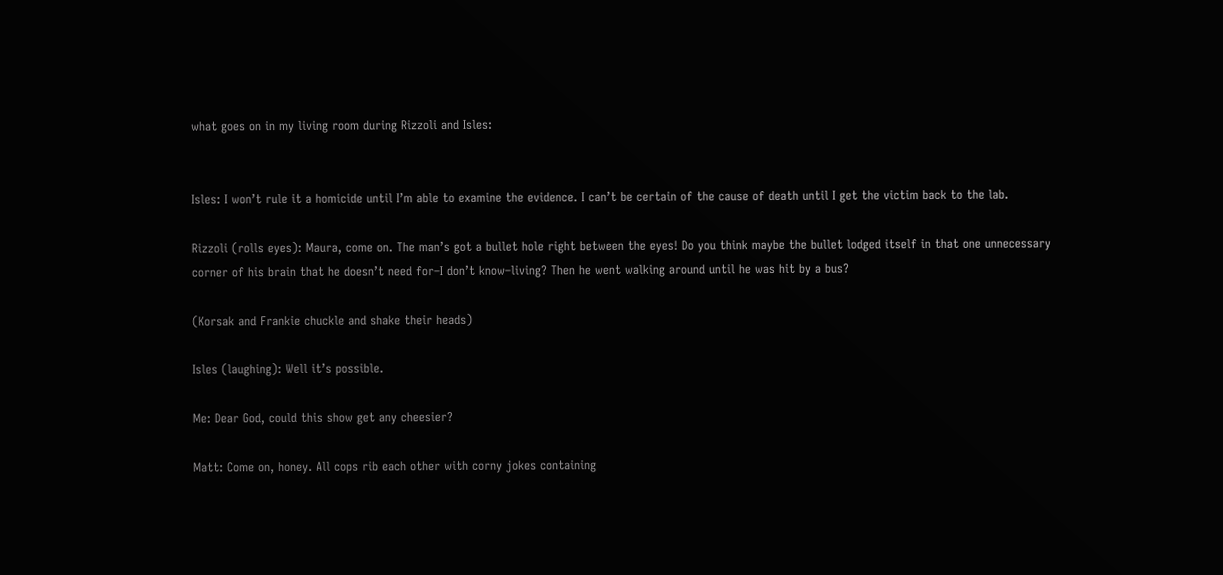what goes on in my living room during Rizzoli and Isles:


Isles: I won’t rule it a homicide until I’m able to examine the evidence. I can’t be certain of the cause of death until I get the victim back to the lab.

Rizzoli (rolls eyes): Maura, come on. The man’s got a bullet hole right between the eyes! Do you think maybe the bullet lodged itself in that one unnecessary corner of his brain that he doesn’t need for–I don’t know–living? Then he went walking around until he was hit by a bus?

(Korsak and Frankie chuckle and shake their heads)

Isles (laughing): Well it’s possible.

Me: Dear God, could this show get any cheesier?

Matt: Come on, honey. All cops rib each other with corny jokes containing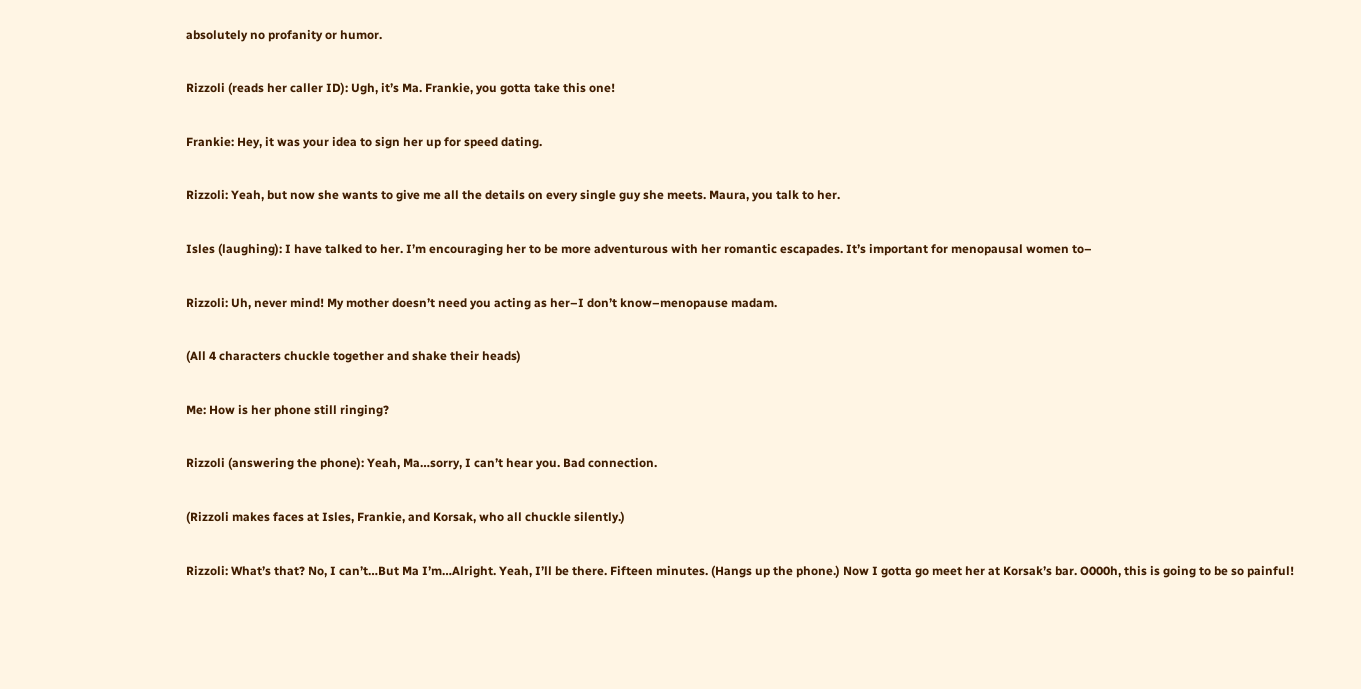absolutely no profanity or humor.

Rizzoli (reads her caller ID): Ugh, it’s Ma. Frankie, you gotta take this one!

Frankie: Hey, it was your idea to sign her up for speed dating.

Rizzoli: Yeah, but now she wants to give me all the details on every single guy she meets. Maura, you talk to her.

Isles (laughing): I have talked to her. I’m encouraging her to be more adventurous with her romantic escapades. It’s important for menopausal women to–

Rizzoli: Uh, never mind! My mother doesn’t need you acting as her–I don’t know–menopause madam.

(All 4 characters chuckle together and shake their heads)

Me: How is her phone still ringing?

Rizzoli (answering the phone): Yeah, Ma…sorry, I can’t hear you. Bad connection.

(Rizzoli makes faces at Isles, Frankie, and Korsak, who all chuckle silently.)

Rizzoli: What’s that? No, I can’t…But Ma I’m…Alright. Yeah, I’ll be there. Fifteen minutes. (Hangs up the phone.) Now I gotta go meet her at Korsak’s bar. O000h, this is going to be so painful!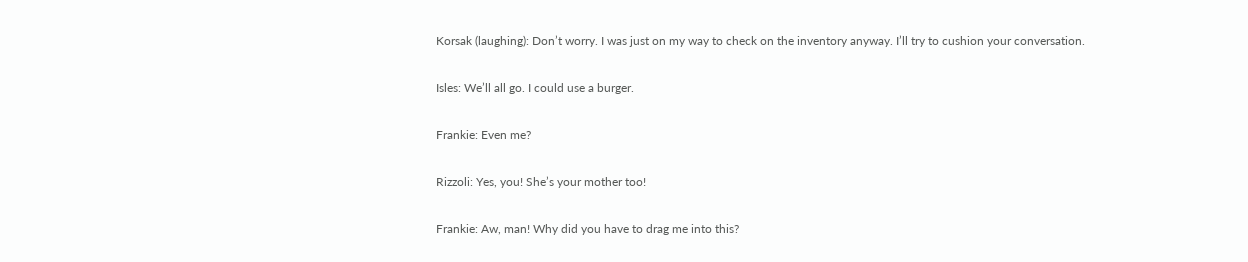Korsak (laughing): Don’t worry. I was just on my way to check on the inventory anyway. I’ll try to cushion your conversation.

Isles: We’ll all go. I could use a burger.

Frankie: Even me?

Rizzoli: Yes, you! She’s your mother too!

Frankie: Aw, man! Why did you have to drag me into this?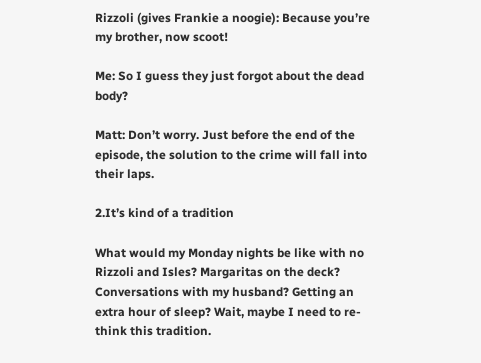Rizzoli (gives Frankie a noogie): Because you’re my brother, now scoot!

Me: So I guess they just forgot about the dead body?

Matt: Don’t worry. Just before the end of the episode, the solution to the crime will fall into their laps.

2.It’s kind of a tradition

What would my Monday nights be like with no Rizzoli and Isles? Margaritas on the deck? Conversations with my husband? Getting an extra hour of sleep? Wait, maybe I need to re-think this tradition.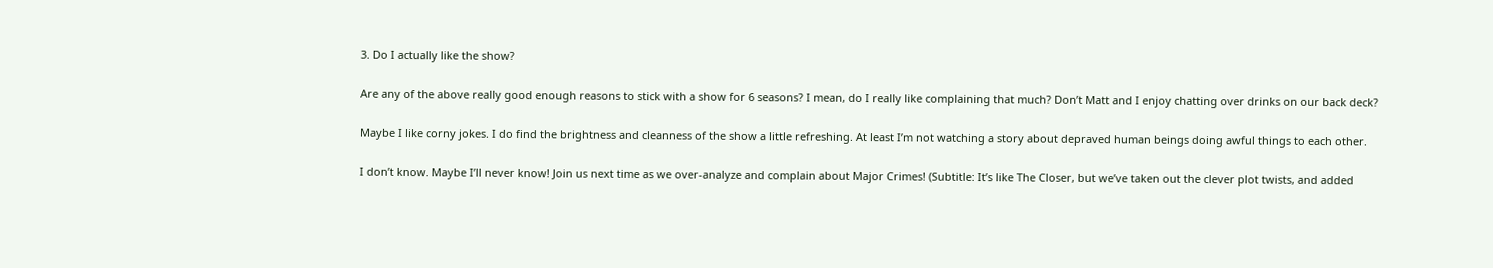3. Do I actually like the show?

Are any of the above really good enough reasons to stick with a show for 6 seasons? I mean, do I really like complaining that much? Don’t Matt and I enjoy chatting over drinks on our back deck?

Maybe I like corny jokes. I do find the brightness and cleanness of the show a little refreshing. At least I’m not watching a story about depraved human beings doing awful things to each other.

I don’t know. Maybe I’ll never know! Join us next time as we over-analyze and complain about Major Crimes! (Subtitle: It’s like The Closer, but we’ve taken out the clever plot twists, and added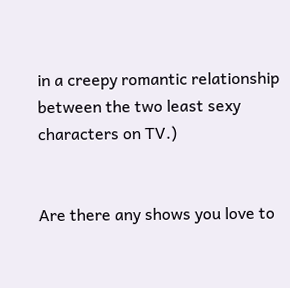in a creepy romantic relationship between the two least sexy characters on TV.)


Are there any shows you love to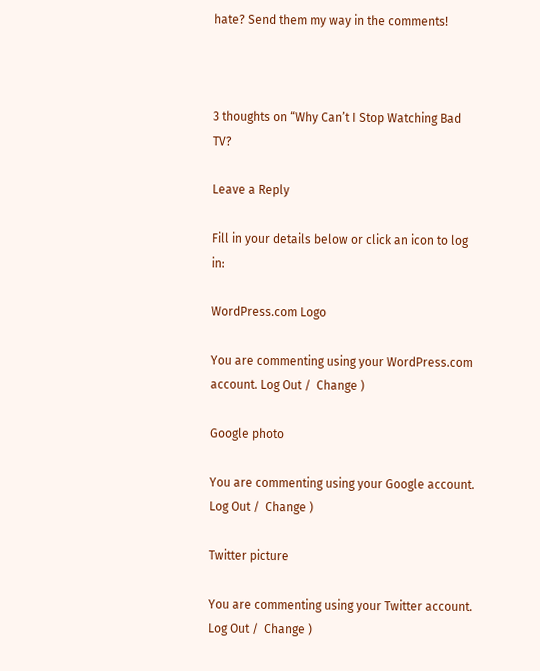hate? Send them my way in the comments!



3 thoughts on “Why Can’t I Stop Watching Bad TV?

Leave a Reply

Fill in your details below or click an icon to log in:

WordPress.com Logo

You are commenting using your WordPress.com account. Log Out /  Change )

Google photo

You are commenting using your Google account. Log Out /  Change )

Twitter picture

You are commenting using your Twitter account. Log Out /  Change )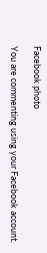Facebook photo

You are commenting using your Facebook account.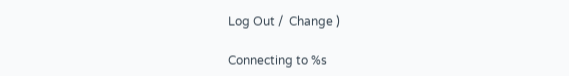Log Out /  Change )

Connecting to %s